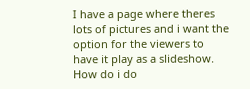I have a page where theres lots of pictures and i want the option for the viewers to have it play as a slideshow. How do i do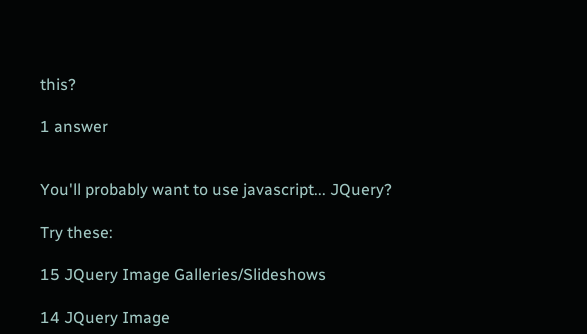this?

1 answer


You'll probably want to use javascript... JQuery?

Try these:

15 JQuery Image Galleries/Slideshows

14 JQuery Image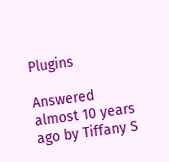Plugins

Answered almost 10 years ago by Tiffany S